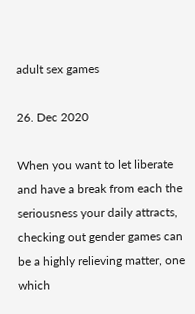adult sex games

26. Dec 2020

When you want to let liberate and have a break from each the seriousness your daily attracts, checking out gender games can be a highly relieving matter, one which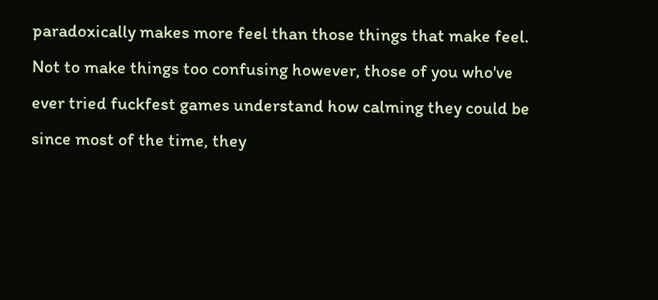paradoxically makes more feel than those things that make feel. Not to make things too confusing however, those of you who've ever tried fuckfest games understand how calming they could be since most of the time, they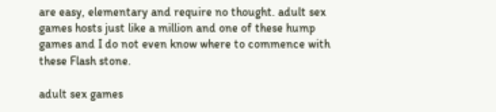are easy, elementary and require no thought. adult sex games hosts just like a million and one of these hump games and I do not even know where to commence with these Flash stone.

adult sex games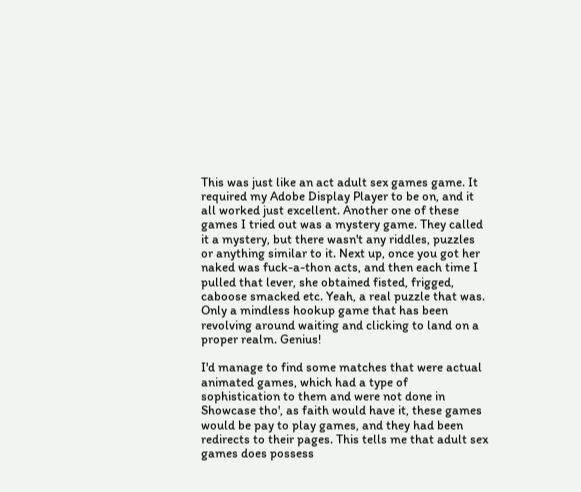This was just like an act adult sex games game. It required my Adobe Display Player to be on, and it all worked just excellent. Another one of these games I tried out was a mystery game. They called it a mystery, but there wasn't any riddles, puzzles or anything similar to it. Next up, once you got her naked was fuck-a-thon acts, and then each time I pulled that lever, she obtained fisted, frigged, caboose smacked etc. Yeah, a real puzzle that was. Only a mindless hookup game that has been revolving around waiting and clicking to land on a proper realm. Genius!

I'd manage to find some matches that were actual animated games, which had a type of sophistication to them and were not done in Showcase tho', as faith would have it, these games would be pay to play games, and they had been redirects to their pages. This tells me that adult sex games does possess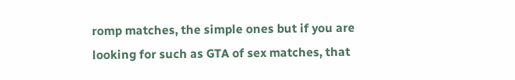romp matches, the simple ones but if you are looking for such as GTA of sex matches, that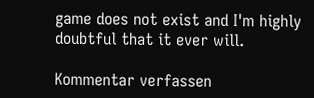game does not exist and I'm highly doubtful that it ever will.

Kommentar verfassen